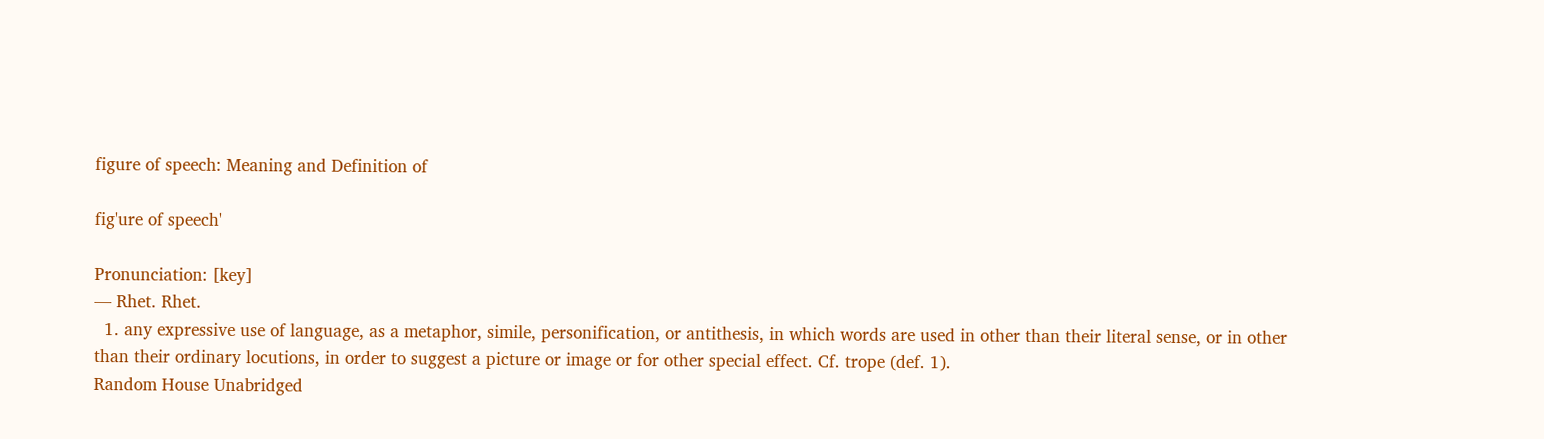figure of speech: Meaning and Definition of

fig'ure of speech'

Pronunciation: [key]
— Rhet. Rhet.
  1. any expressive use of language, as a metaphor, simile, personification, or antithesis, in which words are used in other than their literal sense, or in other than their ordinary locutions, in order to suggest a picture or image or for other special effect. Cf. trope (def. 1).
Random House Unabridged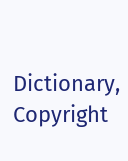Dictionary, Copyright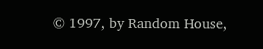© 1997, by Random House,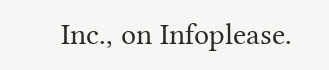Inc., on Infoplease.